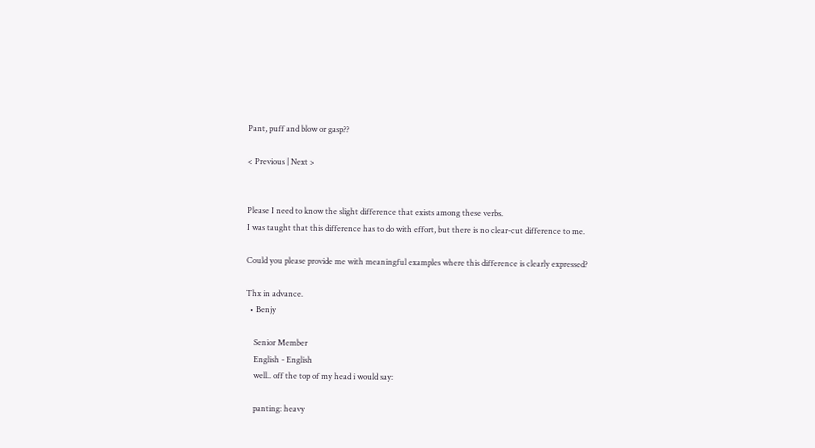Pant, puff and blow or gasp??

< Previous | Next >


Please I need to know the slight difference that exists among these verbs.
I was taught that this difference has to do with effort, but there is no clear-cut difference to me.

Could you please provide me with meaningful examples where this difference is clearly expressed?

Thx in advance.
  • Benjy

    Senior Member
    English - English
    well.. off the top of my head i would say:

    panting: heavy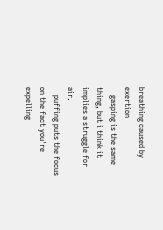breathing caused by exertion
    gasping is the same thing, but i think it implies a struggle for air.
    puffing puts the focus on the fact you're expelling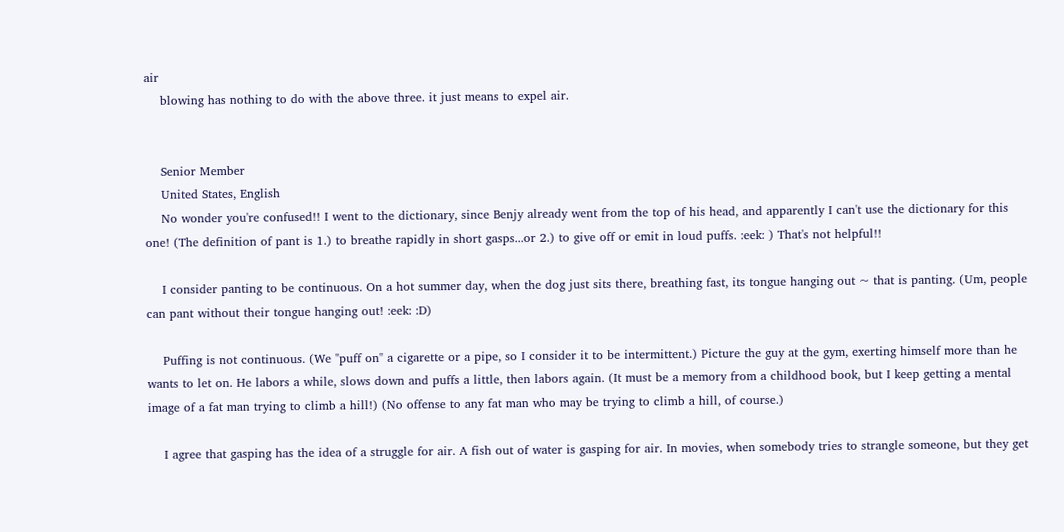air
    blowing has nothing to do with the above three. it just means to expel air.


    Senior Member
    United States, English
    No wonder you're confused!! I went to the dictionary, since Benjy already went from the top of his head, and apparently I can't use the dictionary for this one! (The definition of pant is 1.) to breathe rapidly in short gasps...or 2.) to give off or emit in loud puffs. :eek: ) That's not helpful!!

    I consider panting to be continuous. On a hot summer day, when the dog just sits there, breathing fast, its tongue hanging out ~ that is panting. (Um, people can pant without their tongue hanging out! :eek: :D)

    Puffing is not continuous. (We "puff on" a cigarette or a pipe, so I consider it to be intermittent.) Picture the guy at the gym, exerting himself more than he wants to let on. He labors a while, slows down and puffs a little, then labors again. (It must be a memory from a childhood book, but I keep getting a mental image of a fat man trying to climb a hill!) (No offense to any fat man who may be trying to climb a hill, of course.)

    I agree that gasping has the idea of a struggle for air. A fish out of water is gasping for air. In movies, when somebody tries to strangle someone, but they get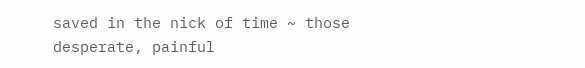saved in the nick of time ~ those desperate, painful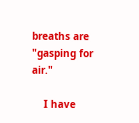breaths are "gasping for air."

    I have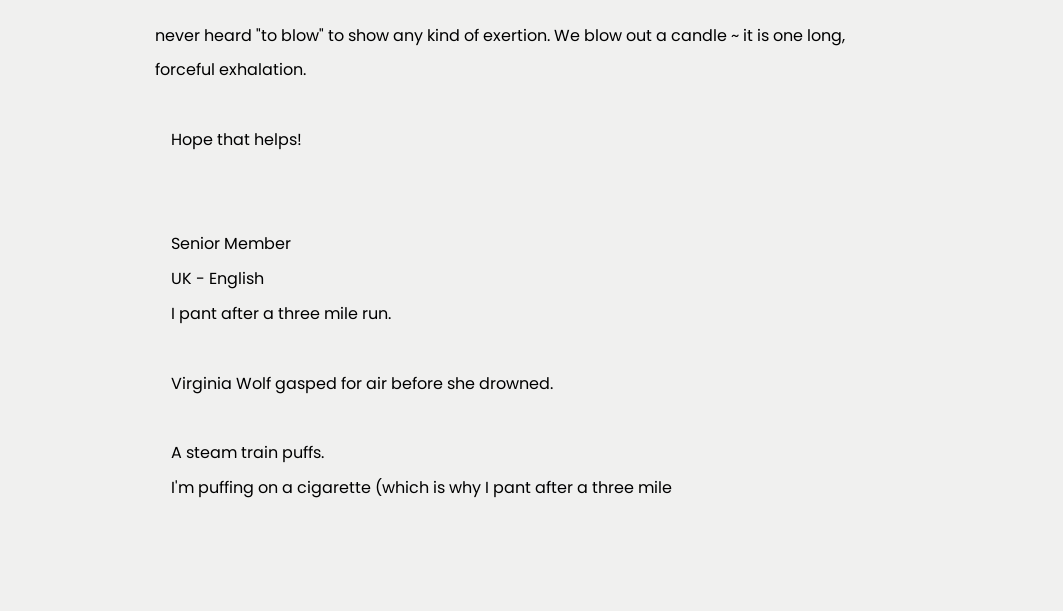never heard "to blow" to show any kind of exertion. We blow out a candle ~ it is one long, forceful exhalation.

    Hope that helps!


    Senior Member
    UK - English
    I pant after a three mile run.

    Virginia Wolf gasped for air before she drowned.

    A steam train puffs.
    I'm puffing on a cigarette (which is why I pant after a three mile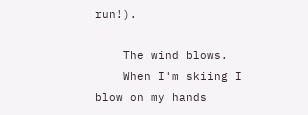run!).

    The wind blows.
    When I'm skiing I blow on my hands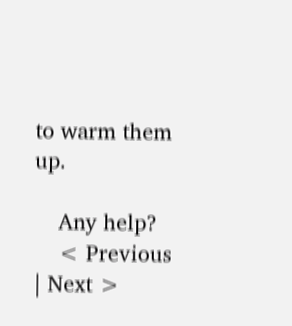to warm them up.

    Any help?
    < Previous | Next >